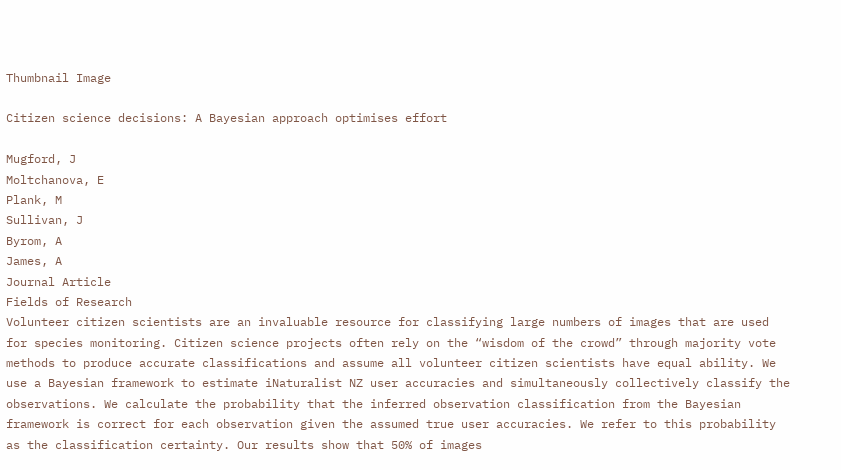Thumbnail Image

Citizen science decisions: A Bayesian approach optimises effort

Mugford, J
Moltchanova, E
Plank, M
Sullivan, J
Byrom, A
James, A
Journal Article
Fields of Research
Volunteer citizen scientists are an invaluable resource for classifying large numbers of images that are used for species monitoring. Citizen science projects often rely on the “wisdom of the crowd” through majority vote methods to produce accurate classifications and assume all volunteer citizen scientists have equal ability. We use a Bayesian framework to estimate iNaturalist NZ user accuracies and simultaneously collectively classify the observations. We calculate the probability that the inferred observation classification from the Bayesian framework is correct for each observation given the assumed true user accuracies. We refer to this probability as the classification certainty. Our results show that 50% of images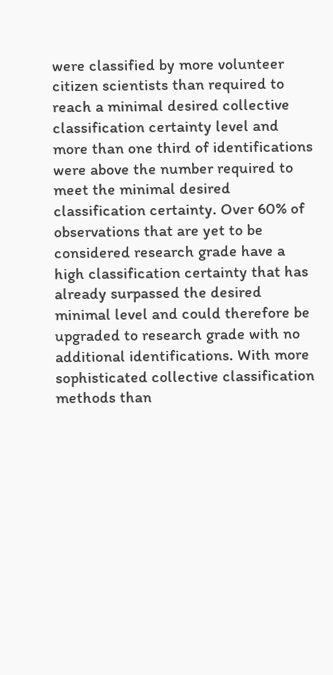were classified by more volunteer citizen scientists than required to reach a minimal desired collective classification certainty level and more than one third of identifications were above the number required to meet the minimal desired classification certainty. Over 60% of observations that are yet to be considered research grade have a high classification certainty that has already surpassed the desired minimal level and could therefore be upgraded to research grade with no additional identifications. With more sophisticated collective classification methods than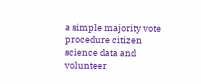a simple majority vote procedure citizen science data and volunteer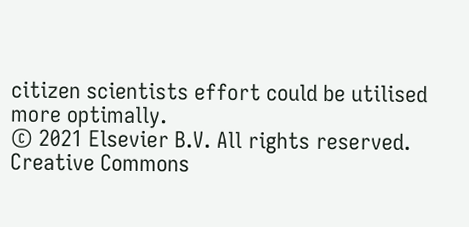citizen scientists effort could be utilised more optimally.
© 2021 Elsevier B.V. All rights reserved.
Creative Commons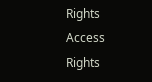Rights
Access Rights